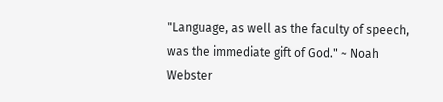"Language, as well as the faculty of speech, was the immediate gift of God." ~ Noah Webster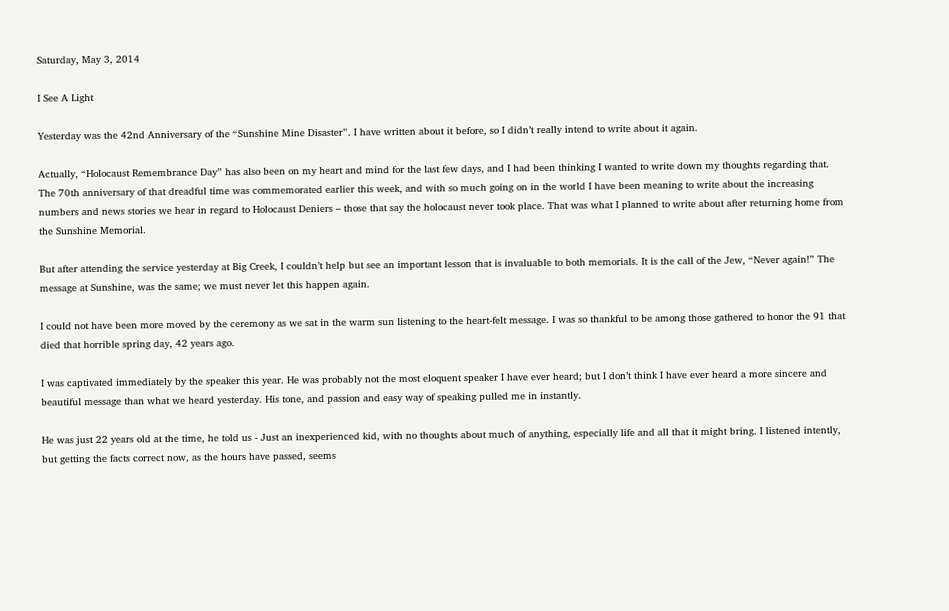Saturday, May 3, 2014

I See A Light

Yesterday was the 42nd Anniversary of the “Sunshine Mine Disaster”. I have written about it before, so I didn’t really intend to write about it again.

Actually, “Holocaust Remembrance Day” has also been on my heart and mind for the last few days, and I had been thinking I wanted to write down my thoughts regarding that. The 70th anniversary of that dreadful time was commemorated earlier this week, and with so much going on in the world I have been meaning to write about the increasing numbers and news stories we hear in regard to Holocaust Deniers – those that say the holocaust never took place. That was what I planned to write about after returning home from the Sunshine Memorial.

But after attending the service yesterday at Big Creek, I couldn’t help but see an important lesson that is invaluable to both memorials. It is the call of the Jew, “Never again!” The message at Sunshine, was the same; we must never let this happen again.

I could not have been more moved by the ceremony as we sat in the warm sun listening to the heart-felt message. I was so thankful to be among those gathered to honor the 91 that died that horrible spring day, 42 years ago.

I was captivated immediately by the speaker this year. He was probably not the most eloquent speaker I have ever heard; but I don’t think I have ever heard a more sincere and beautiful message than what we heard yesterday. His tone, and passion and easy way of speaking pulled me in instantly.

He was just 22 years old at the time, he told us - Just an inexperienced kid, with no thoughts about much of anything, especially life and all that it might bring. I listened intently, but getting the facts correct now, as the hours have passed, seems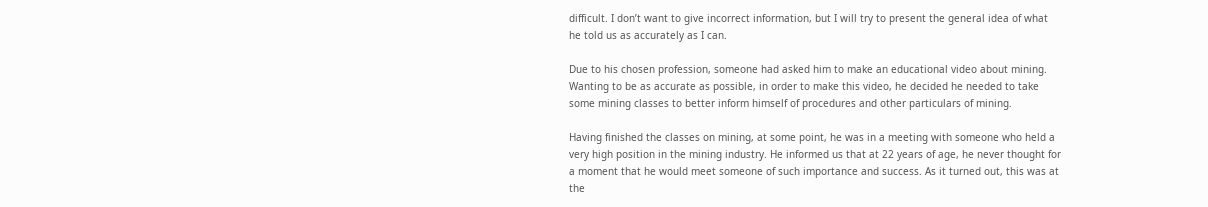difficult. I don’t want to give incorrect information, but I will try to present the general idea of what he told us as accurately as I can.

Due to his chosen profession, someone had asked him to make an educational video about mining. Wanting to be as accurate as possible, in order to make this video, he decided he needed to take some mining classes to better inform himself of procedures and other particulars of mining.

Having finished the classes on mining, at some point, he was in a meeting with someone who held a very high position in the mining industry. He informed us that at 22 years of age, he never thought for a moment that he would meet someone of such importance and success. As it turned out, this was at the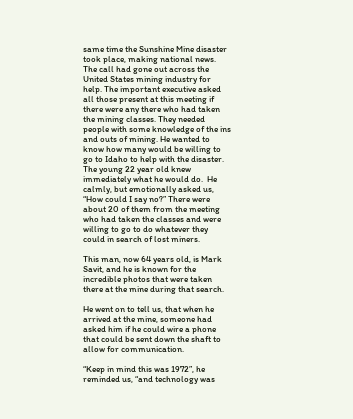same time the Sunshine Mine disaster took place, making national news. The call had gone out across the United States mining industry for help. The important executive asked all those present at this meeting if there were any there who had taken the mining classes. They needed people with some knowledge of the ins and outs of mining. He wanted to know how many would be willing to go to Idaho to help with the disaster. The young 22 year old knew immediately what he would do.  He calmly, but emotionally asked us, “How could I say no?” There were about 20 of them from the meeting who had taken the classes and were willing to go to do whatever they could in search of lost miners.

This man, now 64 years old, is Mark Savit, and he is known for the incredible photos that were taken there at the mine during that search.

He went on to tell us, that when he arrived at the mine, someone had asked him if he could wire a phone that could be sent down the shaft to allow for communication.

“Keep in mind this was 1972”, he reminded us, “and technology was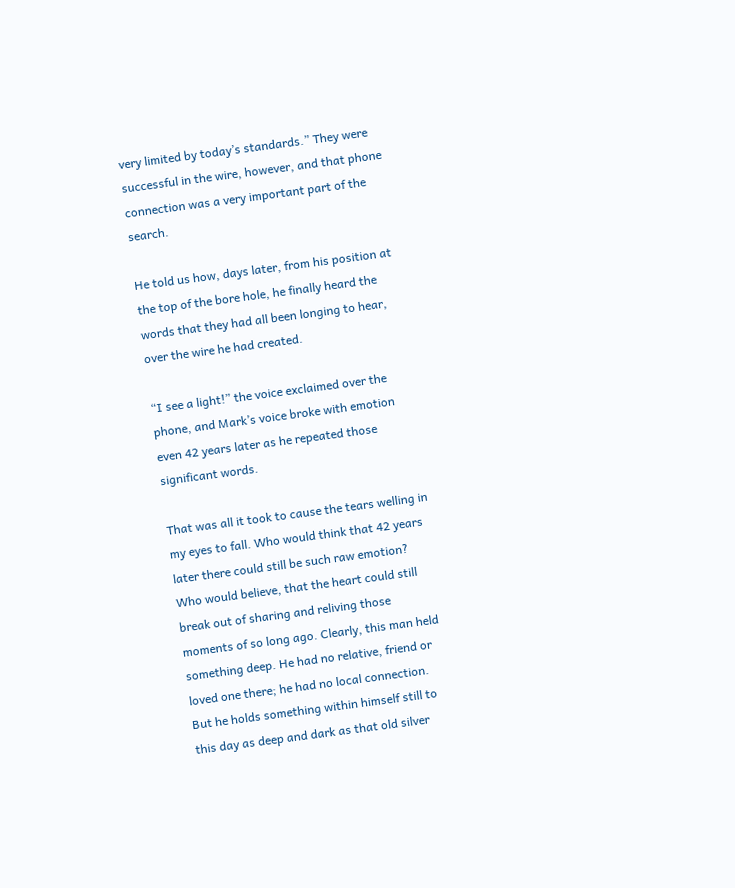very limited by today’s standards.” They were successful in the wire, however, and that phone connection was a very important part of the search.

He told us how, days later, from his position at the top of the bore hole, he finally heard the words that they had all been longing to hear, over the wire he had created.

“I see a light!” the voice exclaimed over the phone, and Mark’s voice broke with emotion even 42 years later as he repeated those significant words.

That was all it took to cause the tears welling in my eyes to fall. Who would think that 42 years later there could still be such raw emotion? Who would believe, that the heart could still break out of sharing and reliving those moments of so long ago. Clearly, this man held something deep. He had no relative, friend or loved one there; he had no local connection. But he holds something within himself still to this day as deep and dark as that old silver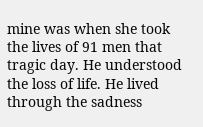mine was when she took the lives of 91 men that tragic day. He understood the loss of life. He lived through the sadness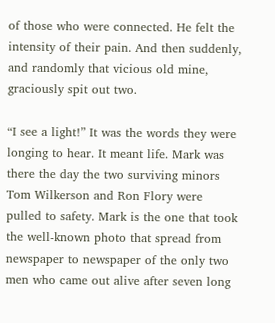of those who were connected. He felt the intensity of their pain. And then suddenly, and randomly that vicious old mine, graciously spit out two.

“I see a light!” It was the words they were longing to hear. It meant life. Mark was there the day the two surviving minors Tom Wilkerson and Ron Flory were pulled to safety. Mark is the one that took the well-known photo that spread from newspaper to newspaper of the only two men who came out alive after seven long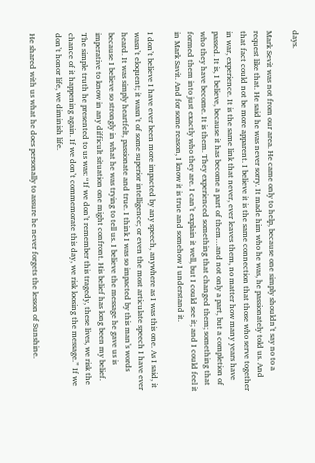days.

Mark Sevit was not from our area. He came only to help, because one simply shouldn’t say no to a request like that. He said he was never sorry. It made him who he was, he passionately told us. And that fact could not be more apparent. I believe it is the same connection that those who serve together in war, experience. It is the same link that never, ever leaves them, no matter how many years have passed. It is, I believe, because it has become a part of them…and not only a part, but a completion of who they have become. It is them. They experienced something that changed them; something that formed them into just exactly who they are. I can’t explain it well, but I could see it; and I could feel it in Mark Savit. And for some reason, I know it is true and somehow I understand it.

I don’t believe I have ever been more impacted by any speech, anywhere as I was this one. As I said, it wasn’t eloquent; it wasn’t of some superior intelligence; or even the most articulate speech I have ever heard. It was simply heartfelt, passionate and true. I think I was so impacted by this man’s words because I believe so strongly in what he was trying to tell us. I believe the message he gave us is imperative to know in any difficult situation one might confront. His belief has long been my belief. The simple truth he presented to us was: “If we don’t remember this tragedy, these lives, we risk the chance of it happening again. If we don’t commemorate this day, we risk loosing the message.” If we don’t honor life, we diminish life.

He shared with us what he does personally to assure he never forgets the lesson of Sunshine.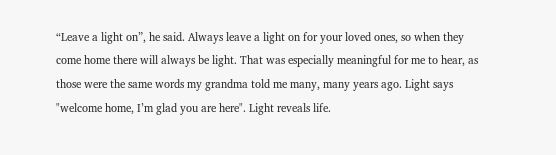“Leave a light on”, he said. Always leave a light on for your loved ones, so when they come home there will always be light. That was especially meaningful for me to hear, as those were the same words my grandma told me many, many years ago. Light says "welcome home, I’m glad you are here". Light reveals life.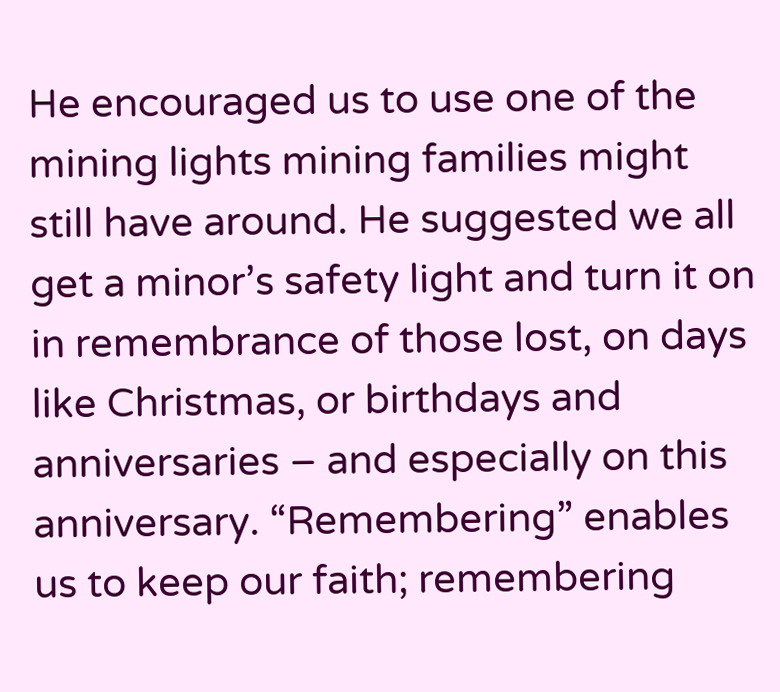He encouraged us to use one of the mining lights mining families might still have around. He suggested we all get a minor’s safety light and turn it on in remembrance of those lost, on days like Christmas, or birthdays and anniversaries – and especially on this anniversary. “Remembering” enables us to keep our faith; remembering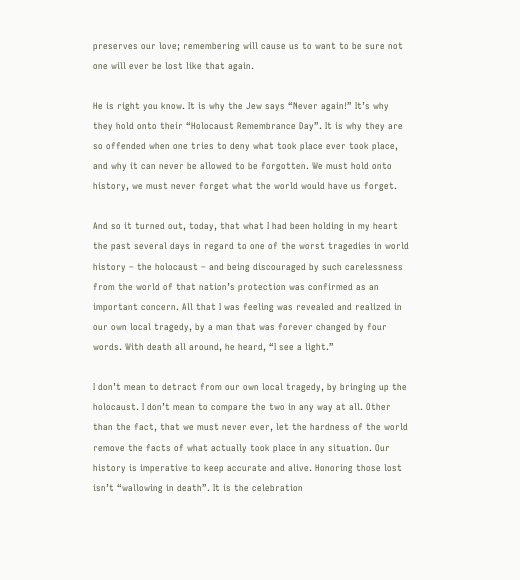preserves our love; remembering will cause us to want to be sure not one will ever be lost like that again.

He is right you know. It is why the Jew says “Never again!” It’s why they hold onto their “Holocaust Remembrance Day”. It is why they are so offended when one tries to deny what took place ever took place, and why it can never be allowed to be forgotten. We must hold onto history, we must never forget what the world would have us forget.

And so it turned out, today, that what I had been holding in my heart the past several days in regard to one of the worst tragedies in world history – the holocaust – and being discouraged by such carelessness from the world of that nation’s protection was confirmed as an important concern. All that I was feeling was revealed and realized in our own local tragedy, by a man that was forever changed by four words. With death all around, he heard, “I see a light.”

I don’t mean to detract from our own local tragedy, by bringing up the holocaust. I don’t mean to compare the two in any way at all. Other than the fact, that we must never ever, let the hardness of the world remove the facts of what actually took place in any situation. Our history is imperative to keep accurate and alive. Honoring those lost isn’t “wallowing in death”. It is the celebration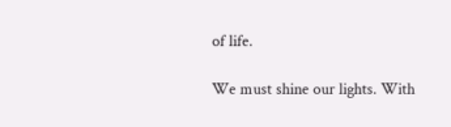of life.

We must shine our lights. With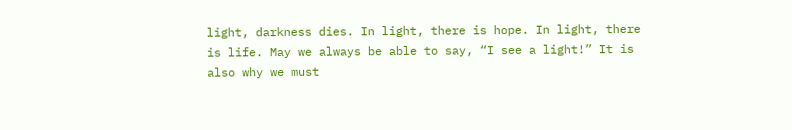light, darkness dies. In light, there is hope. In light, there is life. May we always be able to say, “I see a light!” It is also why we must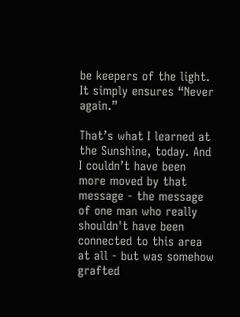be keepers of the light. It simply ensures “Never again.”

That’s what I learned at the Sunshine, today. And I couldn’t have been more moved by that message - the message of one man who really shouldn't have been connected to this area at all - but was somehow grafted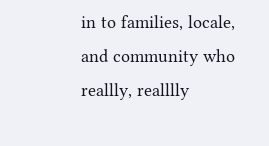in to families, locale, and community who reallly, realllly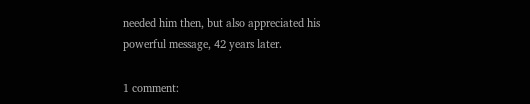needed him then, but also appreciated his powerful message, 42 years later.

1 comment: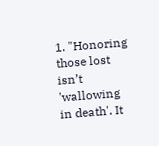1. "Honoring those lost isn’t 'wallowing in death'. It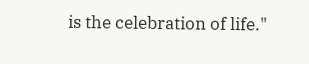is the celebration of life."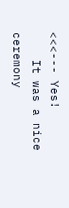<<<--- Yes!
    It was a nice ceremony